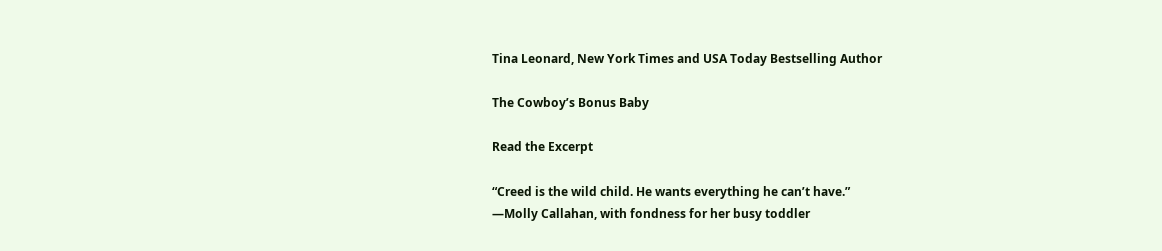Tina Leonard, New York Times and USA Today Bestselling Author

The Cowboy’s Bonus Baby

Read the Excerpt

“Creed is the wild child. He wants everything he can’t have.”
—Molly Callahan, with fondness for her busy toddler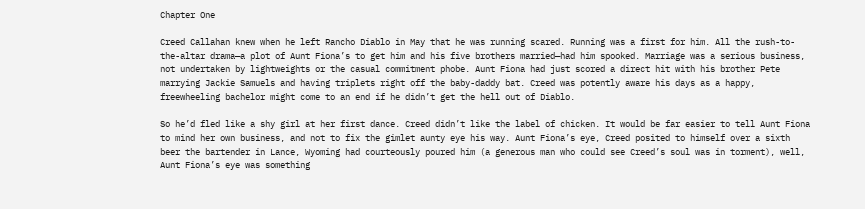Chapter One

Creed Callahan knew when he left Rancho Diablo in May that he was running scared. Running was a first for him. All the rush-to-the-altar drama—a plot of Aunt Fiona’s to get him and his five brothers married—had him spooked. Marriage was a serious business, not undertaken by lightweights or the casual commitment phobe. Aunt Fiona had just scored a direct hit with his brother Pete marrying Jackie Samuels and having triplets right off the baby-daddy bat. Creed was potently aware his days as a happy, freewheeling bachelor might come to an end if he didn’t get the hell out of Diablo.

So he’d fled like a shy girl at her first dance. Creed didn’t like the label of chicken. It would be far easier to tell Aunt Fiona to mind her own business, and not to fix the gimlet aunty eye his way. Aunt Fiona’s eye, Creed posited to himself over a sixth beer the bartender in Lance, Wyoming had courteously poured him (a generous man who could see Creed’s soul was in torment), well, Aunt Fiona’s eye was something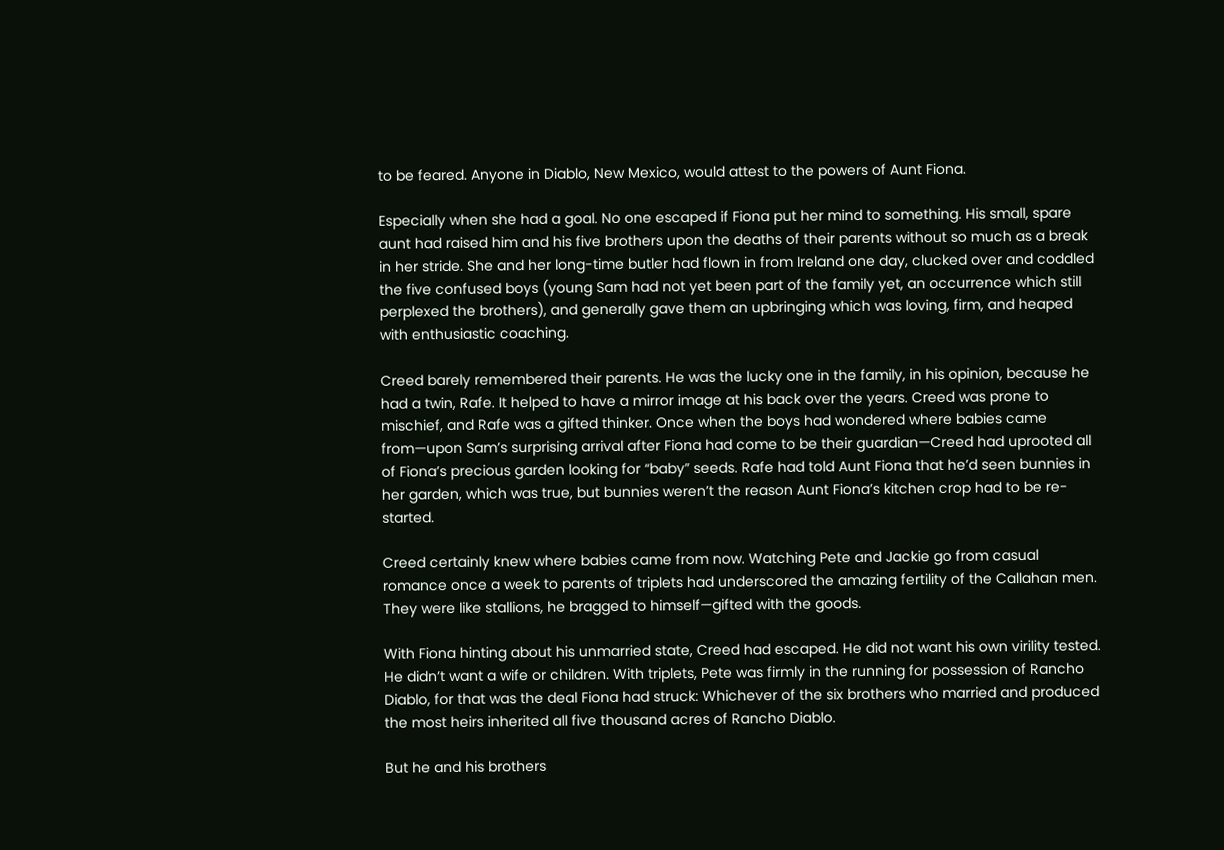to be feared. Anyone in Diablo, New Mexico, would attest to the powers of Aunt Fiona.

Especially when she had a goal. No one escaped if Fiona put her mind to something. His small, spare aunt had raised him and his five brothers upon the deaths of their parents without so much as a break in her stride. She and her long-time butler had flown in from Ireland one day, clucked over and coddled the five confused boys (young Sam had not yet been part of the family yet, an occurrence which still perplexed the brothers), and generally gave them an upbringing which was loving, firm, and heaped with enthusiastic coaching.

Creed barely remembered their parents. He was the lucky one in the family, in his opinion, because he had a twin, Rafe. It helped to have a mirror image at his back over the years. Creed was prone to mischief, and Rafe was a gifted thinker. Once when the boys had wondered where babies came from—upon Sam’s surprising arrival after Fiona had come to be their guardian—Creed had uprooted all of Fiona’s precious garden looking for “baby” seeds. Rafe had told Aunt Fiona that he’d seen bunnies in her garden, which was true, but bunnies weren’t the reason Aunt Fiona’s kitchen crop had to be re-started.

Creed certainly knew where babies came from now. Watching Pete and Jackie go from casual romance once a week to parents of triplets had underscored the amazing fertility of the Callahan men. They were like stallions, he bragged to himself—gifted with the goods.

With Fiona hinting about his unmarried state, Creed had escaped. He did not want his own virility tested. He didn’t want a wife or children. With triplets, Pete was firmly in the running for possession of Rancho Diablo, for that was the deal Fiona had struck: Whichever of the six brothers who married and produced the most heirs inherited all five thousand acres of Rancho Diablo.

But he and his brothers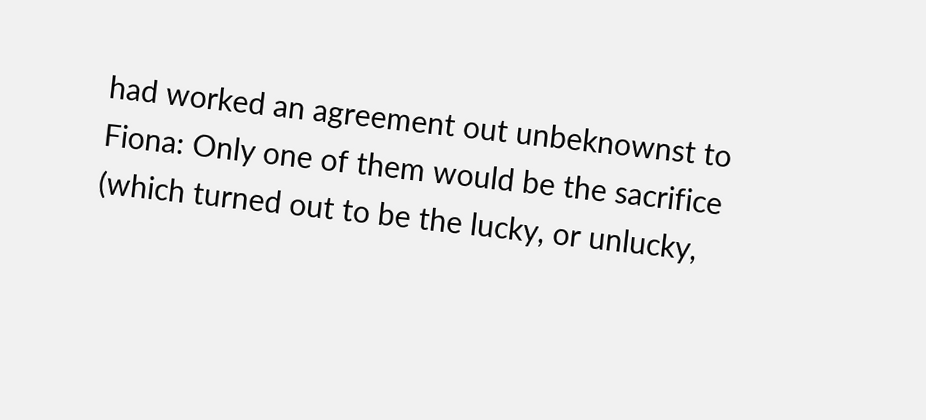had worked an agreement out unbeknownst to Fiona: Only one of them would be the sacrifice (which turned out to be the lucky, or unlucky,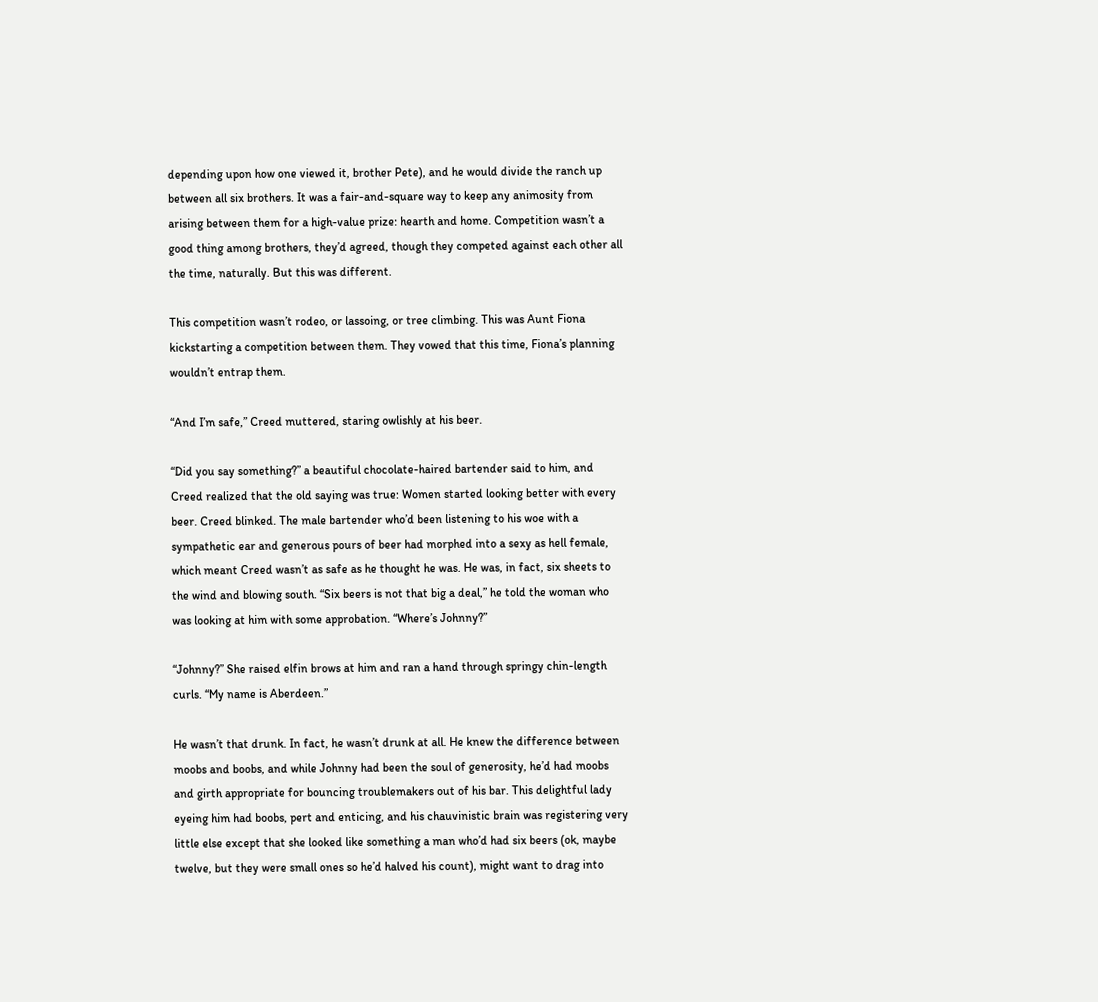depending upon how one viewed it, brother Pete), and he would divide the ranch up between all six brothers. It was a fair-and-square way to keep any animosity from arising between them for a high-value prize: hearth and home. Competition wasn’t a good thing among brothers, they’d agreed, though they competed against each other all the time, naturally. But this was different.

This competition wasn’t rodeo, or lassoing, or tree climbing. This was Aunt Fiona kickstarting a competition between them. They vowed that this time, Fiona’s planning wouldn’t entrap them.

“And I’m safe,” Creed muttered, staring owlishly at his beer.

“Did you say something?” a beautiful chocolate-haired bartender said to him, and Creed realized that the old saying was true: Women started looking better with every beer. Creed blinked. The male bartender who’d been listening to his woe with a sympathetic ear and generous pours of beer had morphed into a sexy as hell female, which meant Creed wasn’t as safe as he thought he was. He was, in fact, six sheets to the wind and blowing south. “Six beers is not that big a deal,” he told the woman who was looking at him with some approbation. “Where’s Johnny?”

“Johnny?” She raised elfin brows at him and ran a hand through springy chin-length curls. “My name is Aberdeen.”

He wasn’t that drunk. In fact, he wasn’t drunk at all. He knew the difference between moobs and boobs, and while Johnny had been the soul of generosity, he’d had moobs and girth appropriate for bouncing troublemakers out of his bar. This delightful lady eyeing him had boobs, pert and enticing, and his chauvinistic brain was registering very little else except that she looked like something a man who’d had six beers (ok, maybe twelve, but they were small ones so he’d halved his count), might want to drag into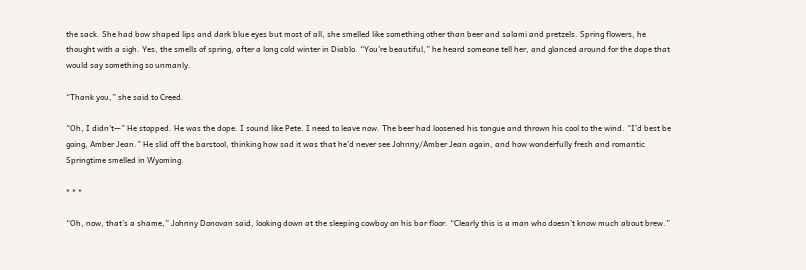the sack. She had bow shaped lips and dark blue eyes but most of all, she smelled like something other than beer and salami and pretzels. Spring flowers, he thought with a sigh. Yes, the smells of spring, after a long cold winter in Diablo. “You’re beautiful,” he heard someone tell her, and glanced around for the dope that would say something so unmanly.

“Thank you,” she said to Creed.

“Oh, I didn’t—” He stopped. He was the dope. I sound like Pete. I need to leave now. The beer had loosened his tongue and thrown his cool to the wind. “I’d best be going, Amber Jean.” He slid off the barstool, thinking how sad it was that he’d never see Johnny/Amber Jean again, and how wonderfully fresh and romantic Springtime smelled in Wyoming.

* * *

“Oh, now, that’s a shame,” Johnny Donovan said, looking down at the sleeping cowboy on his bar floor. “Clearly this is a man who doesn’t know much about brew.”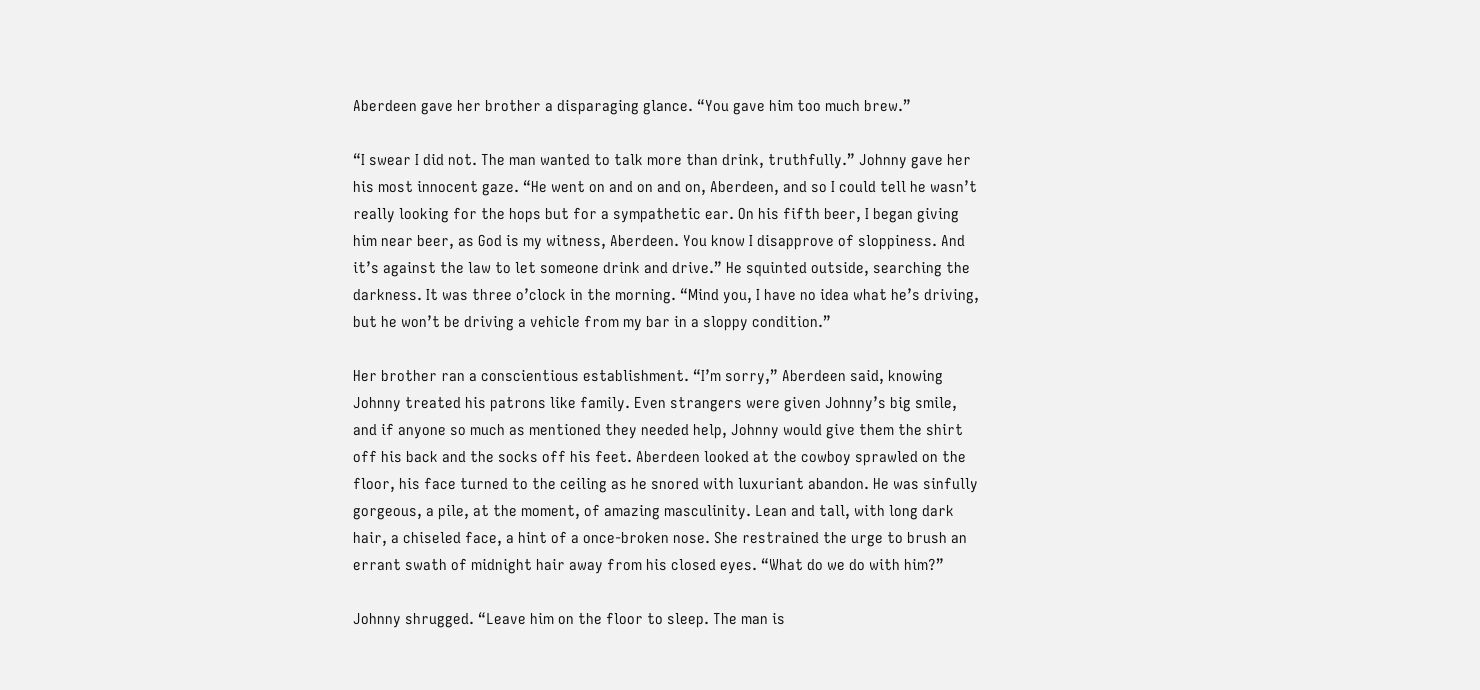Aberdeen gave her brother a disparaging glance. “You gave him too much brew.”

“I swear I did not. The man wanted to talk more than drink, truthfully.” Johnny gave her his most innocent gaze. “He went on and on and on, Aberdeen, and so I could tell he wasn’t really looking for the hops but for a sympathetic ear. On his fifth beer, I began giving him near beer, as God is my witness, Aberdeen. You know I disapprove of sloppiness. And it’s against the law to let someone drink and drive.” He squinted outside, searching the darkness. It was three o’clock in the morning. “Mind you, I have no idea what he’s driving, but he won’t be driving a vehicle from my bar in a sloppy condition.”

Her brother ran a conscientious establishment. “I’m sorry,” Aberdeen said, knowing Johnny treated his patrons like family. Even strangers were given Johnny’s big smile, and if anyone so much as mentioned they needed help, Johnny would give them the shirt off his back and the socks off his feet. Aberdeen looked at the cowboy sprawled on the floor, his face turned to the ceiling as he snored with luxuriant abandon. He was sinfully gorgeous, a pile, at the moment, of amazing masculinity. Lean and tall, with long dark hair, a chiseled face, a hint of a once-broken nose. She restrained the urge to brush an errant swath of midnight hair away from his closed eyes. “What do we do with him?”

Johnny shrugged. “Leave him on the floor to sleep. The man is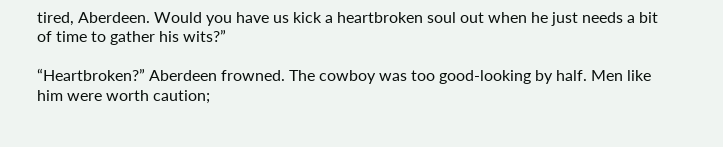tired, Aberdeen. Would you have us kick a heartbroken soul out when he just needs a bit of time to gather his wits?”

“Heartbroken?” Aberdeen frowned. The cowboy was too good-looking by half. Men like him were worth caution;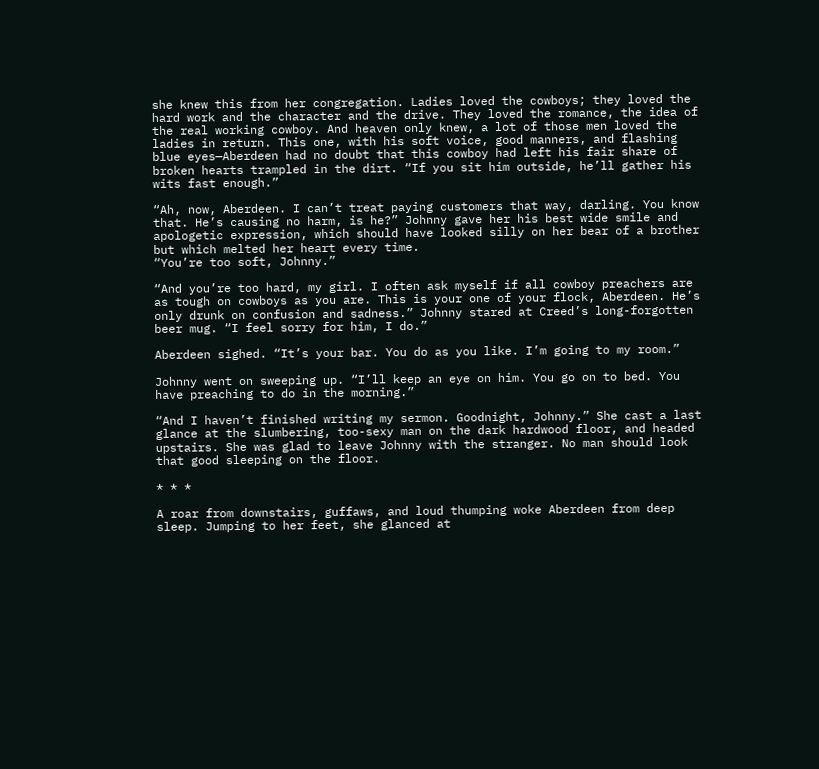she knew this from her congregation. Ladies loved the cowboys; they loved the hard work and the character and the drive. They loved the romance, the idea of the real working cowboy. And heaven only knew, a lot of those men loved the ladies in return. This one, with his soft voice, good manners, and flashing blue eyes—Aberdeen had no doubt that this cowboy had left his fair share of broken hearts trampled in the dirt. “If you sit him outside, he’ll gather his wits fast enough.”

“Ah, now, Aberdeen. I can’t treat paying customers that way, darling. You know that. He’s causing no harm, is he?” Johnny gave her his best wide smile and apologetic expression, which should have looked silly on her bear of a brother but which melted her heart every time.
“You’re too soft, Johnny.”

“And you’re too hard, my girl. I often ask myself if all cowboy preachers are as tough on cowboys as you are. This is your one of your flock, Aberdeen. He’s only drunk on confusion and sadness.” Johnny stared at Creed’s long-forgotten beer mug. “I feel sorry for him, I do.”

Aberdeen sighed. “It’s your bar. You do as you like. I’m going to my room.”

Johnny went on sweeping up. “I’ll keep an eye on him. You go on to bed. You have preaching to do in the morning.”

“And I haven’t finished writing my sermon. Goodnight, Johnny.” She cast a last glance at the slumbering, too-sexy man on the dark hardwood floor, and headed upstairs. She was glad to leave Johnny with the stranger. No man should look that good sleeping on the floor.

* * *

A roar from downstairs, guffaws, and loud thumping woke Aberdeen from deep sleep. Jumping to her feet, she glanced at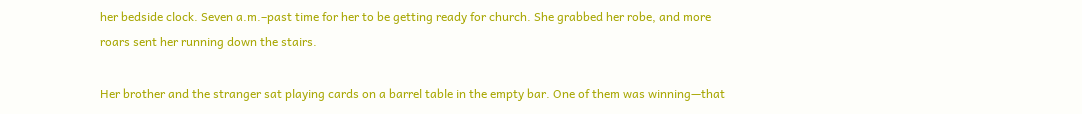her bedside clock. Seven a.m.–past time for her to be getting ready for church. She grabbed her robe, and more roars sent her running down the stairs.

Her brother and the stranger sat playing cards on a barrel table in the empty bar. One of them was winning—that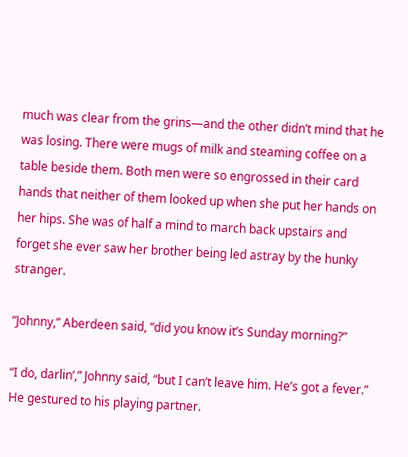much was clear from the grins—and the other didn’t mind that he was losing. There were mugs of milk and steaming coffee on a table beside them. Both men were so engrossed in their card hands that neither of them looked up when she put her hands on her hips. She was of half a mind to march back upstairs and forget she ever saw her brother being led astray by the hunky stranger.

“Johnny,” Aberdeen said, “did you know it’s Sunday morning?”

“I do, darlin’,” Johnny said, “but I can’t leave him. He’s got a fever.” He gestured to his playing partner.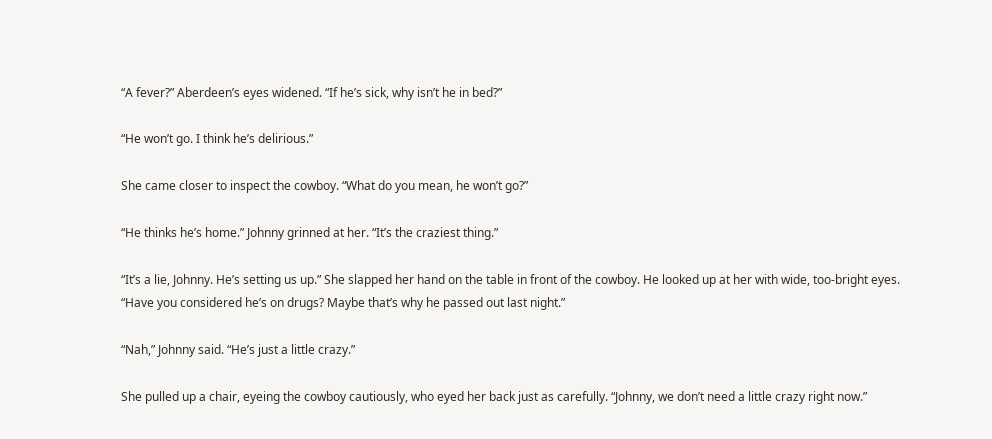“A fever?” Aberdeen’s eyes widened. “If he’s sick, why isn’t he in bed?”

“He won’t go. I think he’s delirious.”

She came closer to inspect the cowboy. “What do you mean, he won’t go?”

“He thinks he’s home.” Johnny grinned at her. “It’s the craziest thing.”

“It’s a lie, Johnny. He’s setting us up.” She slapped her hand on the table in front of the cowboy. He looked up at her with wide, too-bright eyes. “Have you considered he’s on drugs? Maybe that’s why he passed out last night.”

“Nah,” Johnny said. “He’s just a little crazy.”

She pulled up a chair, eyeing the cowboy cautiously, who eyed her back just as carefully. “Johnny, we don’t need a little crazy right now.”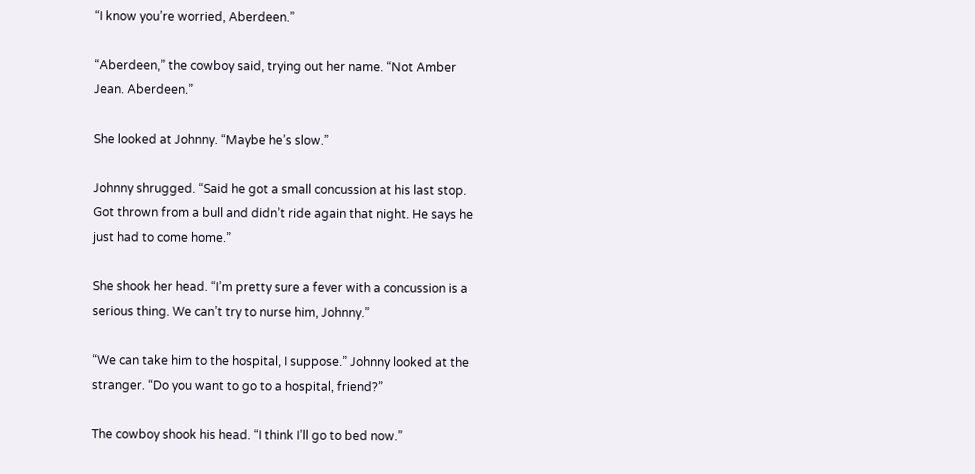“I know you’re worried, Aberdeen.”

“Aberdeen,” the cowboy said, trying out her name. “Not Amber Jean. Aberdeen.”

She looked at Johnny. “Maybe he’s slow.”

Johnny shrugged. “Said he got a small concussion at his last stop. Got thrown from a bull and didn’t ride again that night. He says he just had to come home.”

She shook her head. “I’m pretty sure a fever with a concussion is a serious thing. We can’t try to nurse him, Johnny.”

“We can take him to the hospital, I suppose.” Johnny looked at the stranger. “Do you want to go to a hospital, friend?”

The cowboy shook his head. “I think I’ll go to bed now.”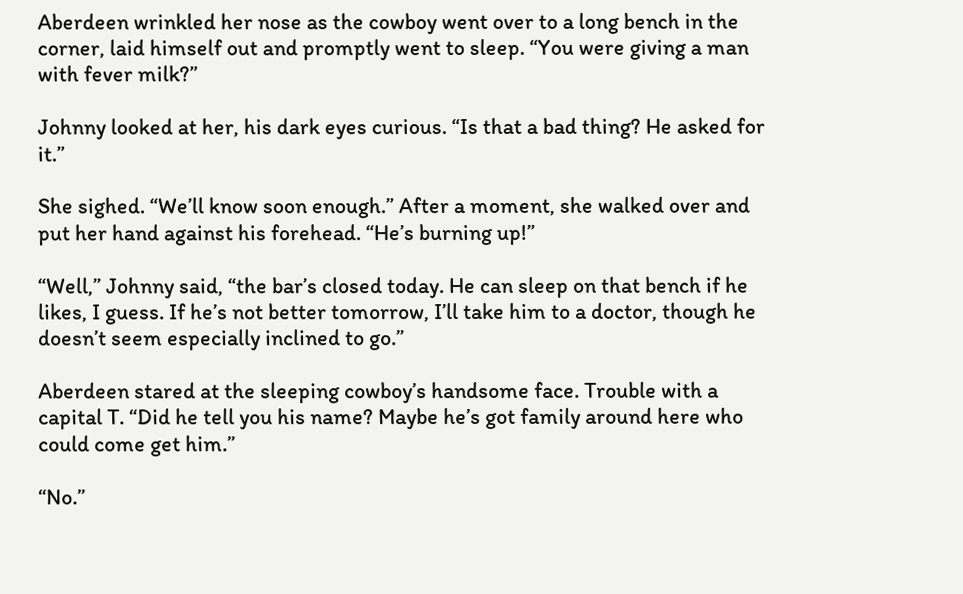Aberdeen wrinkled her nose as the cowboy went over to a long bench in the corner, laid himself out and promptly went to sleep. “You were giving a man with fever milk?”

Johnny looked at her, his dark eyes curious. “Is that a bad thing? He asked for it.”

She sighed. “We’ll know soon enough.” After a moment, she walked over and put her hand against his forehead. “He’s burning up!”

“Well,” Johnny said, “the bar’s closed today. He can sleep on that bench if he likes, I guess. If he’s not better tomorrow, I’ll take him to a doctor, though he doesn’t seem especially inclined to go.”

Aberdeen stared at the sleeping cowboy’s handsome face. Trouble with a capital T. “Did he tell you his name? Maybe he’s got family around here who could come get him.”

“No.”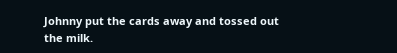Johnny put the cards away and tossed out the milk.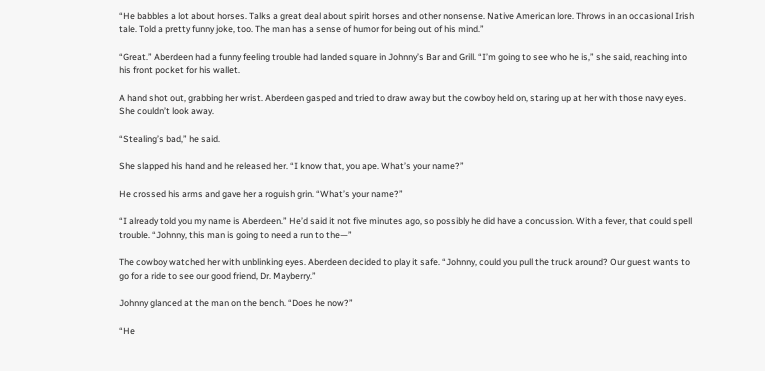“He babbles a lot about horses. Talks a great deal about spirit horses and other nonsense. Native American lore. Throws in an occasional Irish tale. Told a pretty funny joke, too. The man has a sense of humor for being out of his mind.”

“Great.” Aberdeen had a funny feeling trouble had landed square in Johnny’s Bar and Grill. “I’m going to see who he is,” she said, reaching into his front pocket for his wallet.

A hand shot out, grabbing her wrist. Aberdeen gasped and tried to draw away but the cowboy held on, staring up at her with those navy eyes. She couldn’t look away.

“Stealing’s bad,” he said.

She slapped his hand and he released her. “I know that, you ape. What’s your name?”

He crossed his arms and gave her a roguish grin. “What’s your name?”

“I already told you my name is Aberdeen.” He’d said it not five minutes ago, so possibly he did have a concussion. With a fever, that could spell trouble. “Johnny, this man is going to need a run to the—”

The cowboy watched her with unblinking eyes. Aberdeen decided to play it safe. “Johnny, could you pull the truck around? Our guest wants to go for a ride to see our good friend, Dr. Mayberry.”

Johnny glanced at the man on the bench. “Does he now?”

“He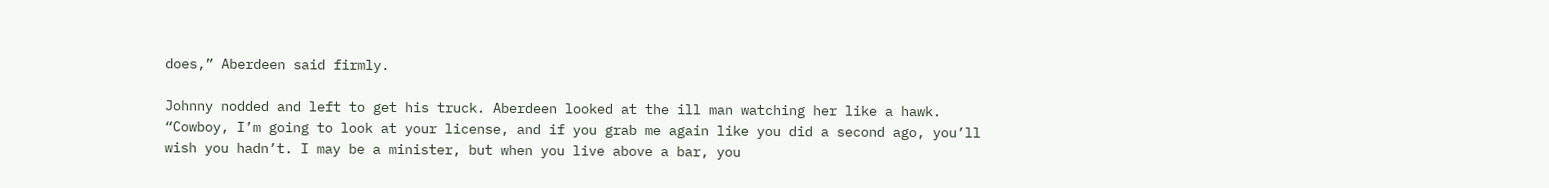does,” Aberdeen said firmly.

Johnny nodded and left to get his truck. Aberdeen looked at the ill man watching her like a hawk. “Cowboy, I’m going to look at your license, and if you grab me again like you did a second ago, you’ll wish you hadn’t. I may be a minister, but when you live above a bar, you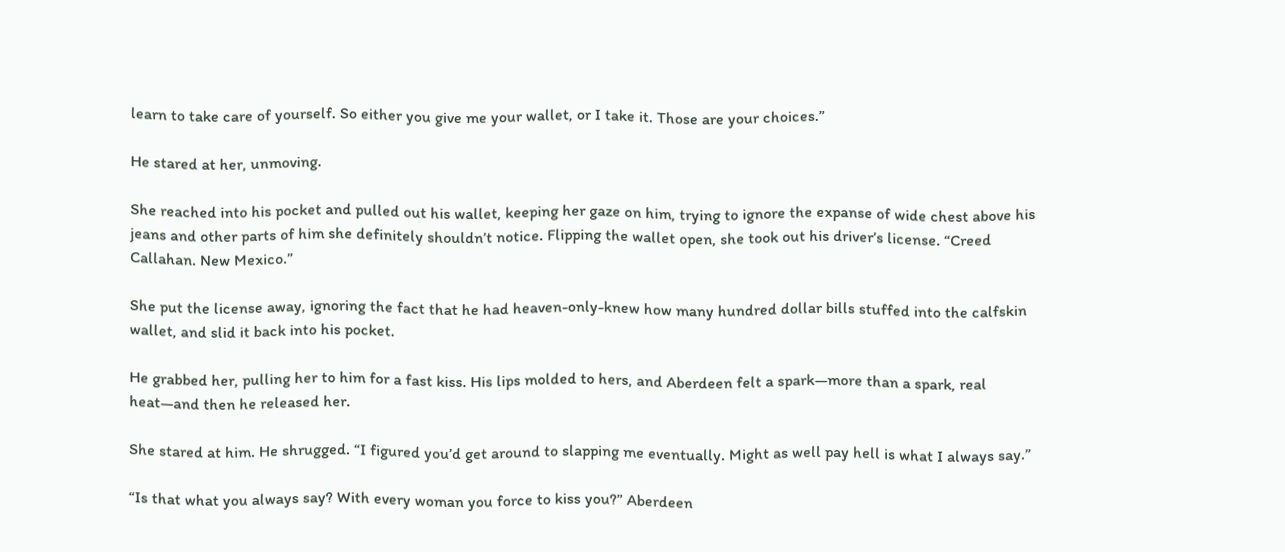learn to take care of yourself. So either you give me your wallet, or I take it. Those are your choices.”

He stared at her, unmoving.

She reached into his pocket and pulled out his wallet, keeping her gaze on him, trying to ignore the expanse of wide chest above his jeans and other parts of him she definitely shouldn’t notice. Flipping the wallet open, she took out his driver’s license. “Creed Callahan. New Mexico.”

She put the license away, ignoring the fact that he had heaven-only-knew how many hundred dollar bills stuffed into the calfskin wallet, and slid it back into his pocket.

He grabbed her, pulling her to him for a fast kiss. His lips molded to hers, and Aberdeen felt a spark—more than a spark, real heat—and then he released her.

She stared at him. He shrugged. “I figured you’d get around to slapping me eventually. Might as well pay hell is what I always say.”

“Is that what you always say? With every woman you force to kiss you?” Aberdeen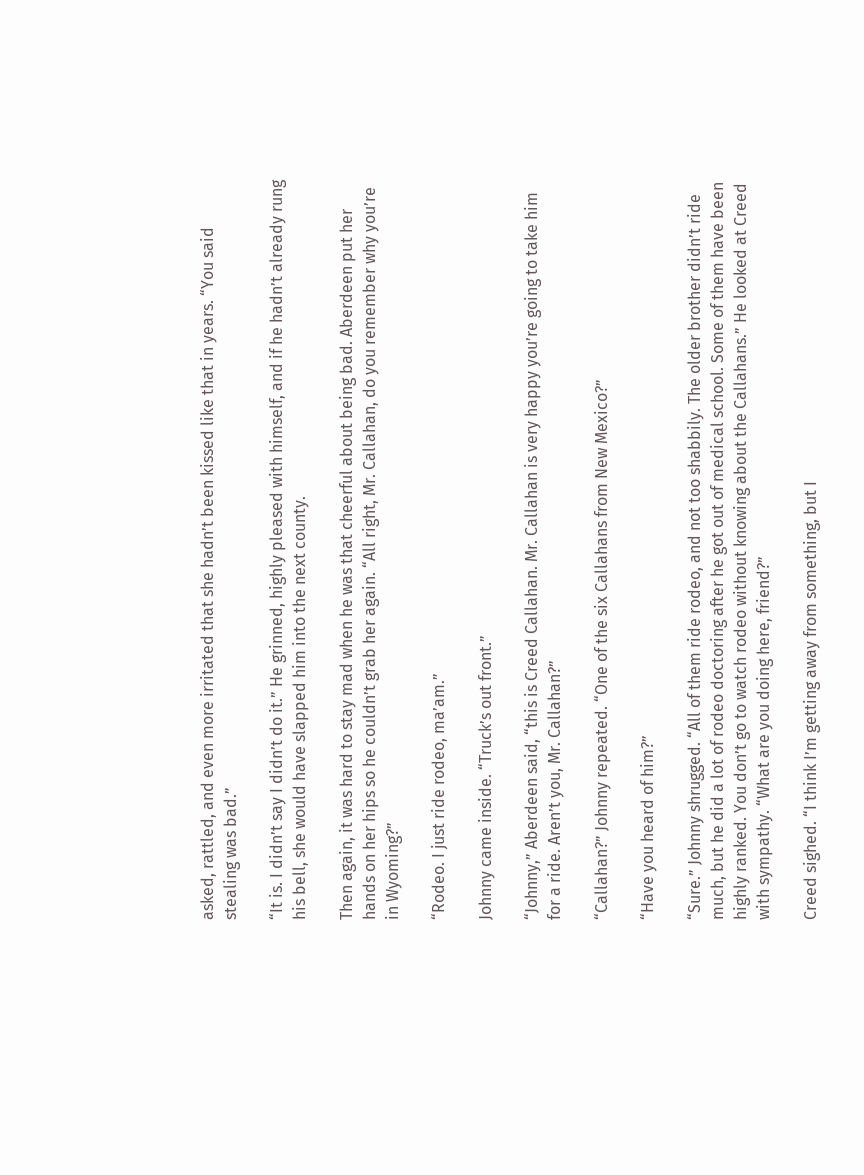asked, rattled, and even more irritated that she hadn’t been kissed like that in years. “You said stealing was bad.”

“It is. I didn’t say I didn’t do it.” He grinned, highly pleased with himself, and if he hadn’t already rung his bell, she would have slapped him into the next county.

Then again, it was hard to stay mad when he was that cheerful about being bad. Aberdeen put her hands on her hips so he couldn’t grab her again. “All right, Mr. Callahan, do you remember why you’re in Wyoming?”

“Rodeo. I just ride rodeo, ma’am.”

Johnny came inside. “Truck’s out front.”

“Johnny,” Aberdeen said, “this is Creed Callahan. Mr. Callahan is very happy you’re going to take him for a ride. Aren’t you, Mr. Callahan?”

“Callahan?” Johnny repeated. “One of the six Callahans from New Mexico?”

“Have you heard of him?”

“Sure.” Johnny shrugged. “All of them ride rodeo, and not too shabbily. The older brother didn’t ride much, but he did a lot of rodeo doctoring after he got out of medical school. Some of them have been highly ranked. You don’t go to watch rodeo without knowing about the Callahans.” He looked at Creed with sympathy. “What are you doing here, friend?”

Creed sighed. “I think I’m getting away from something, but I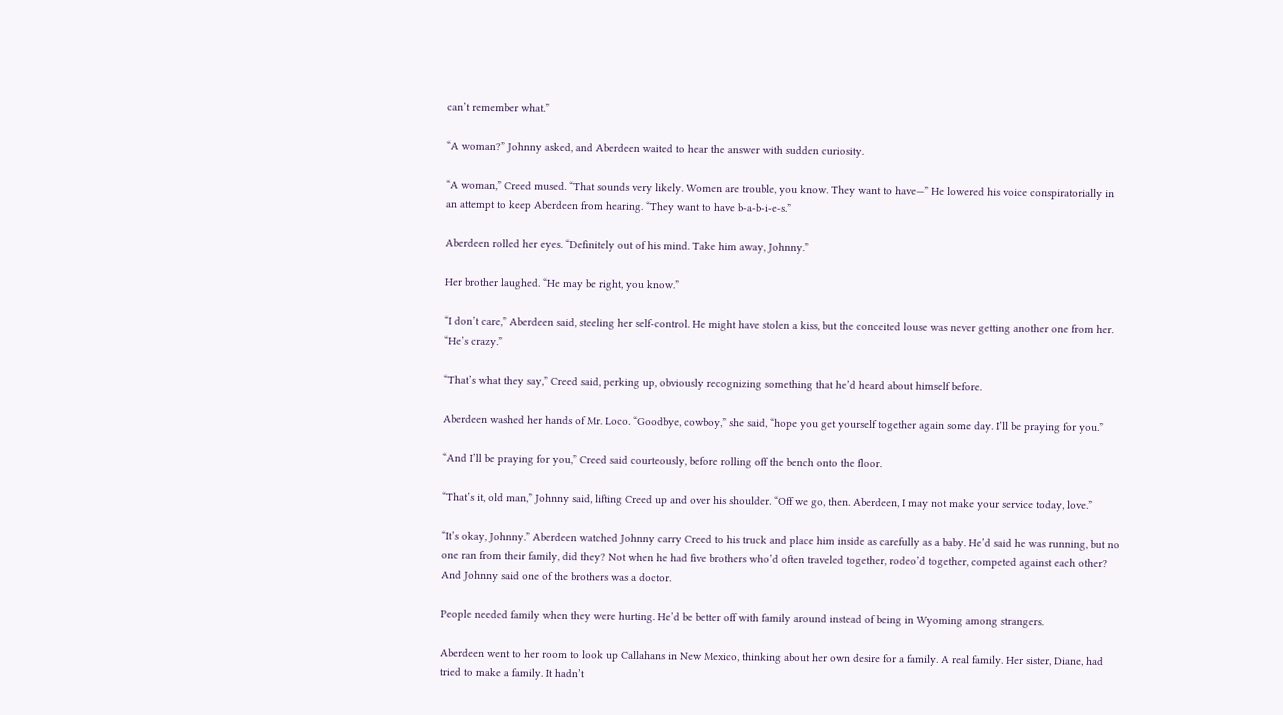can’t remember what.”

“A woman?” Johnny asked, and Aberdeen waited to hear the answer with sudden curiosity.

“A woman,” Creed mused. “That sounds very likely. Women are trouble, you know. They want to have—” He lowered his voice conspiratorially in an attempt to keep Aberdeen from hearing. “They want to have b-a-b-i-e-s.”

Aberdeen rolled her eyes. “Definitely out of his mind. Take him away, Johnny.”

Her brother laughed. “He may be right, you know.”

“I don’t care,” Aberdeen said, steeling her self-control. He might have stolen a kiss, but the conceited louse was never getting another one from her. “He’s crazy.”

“That’s what they say,” Creed said, perking up, obviously recognizing something that he’d heard about himself before.

Aberdeen washed her hands of Mr. Loco. “Goodbye, cowboy,” she said, “hope you get yourself together again some day. I’ll be praying for you.”

“And I’ll be praying for you,” Creed said courteously, before rolling off the bench onto the floor.

“That’s it, old man,” Johnny said, lifting Creed up and over his shoulder. “Off we go, then. Aberdeen, I may not make your service today, love.”

“It’s okay, Johnny.” Aberdeen watched Johnny carry Creed to his truck and place him inside as carefully as a baby. He’d said he was running, but no one ran from their family, did they? Not when he had five brothers who’d often traveled together, rodeo’d together, competed against each other? And Johnny said one of the brothers was a doctor.

People needed family when they were hurting. He’d be better off with family around instead of being in Wyoming among strangers.

Aberdeen went to her room to look up Callahans in New Mexico, thinking about her own desire for a family. A real family. Her sister, Diane, had tried to make a family. It hadn’t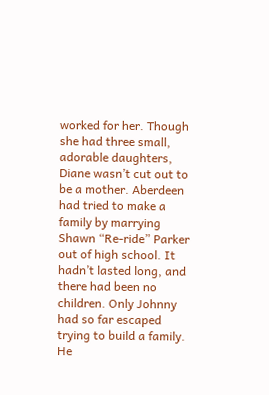worked for her. Though she had three small, adorable daughters, Diane wasn’t cut out to be a mother. Aberdeen had tried to make a family by marrying Shawn “Re-ride” Parker out of high school. It hadn’t lasted long, and there had been no children. Only Johnny had so far escaped trying to build a family. He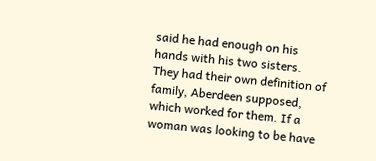said he had enough on his hands with his two sisters. They had their own definition of family, Aberdeen supposed, which worked for them. If a woman was looking to be have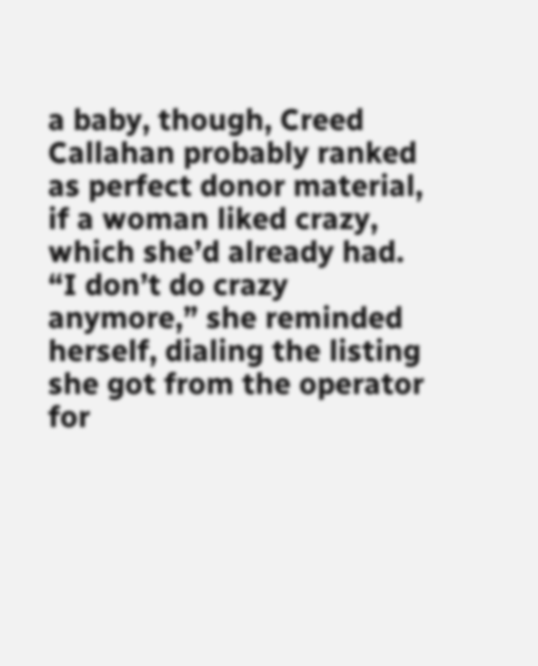a baby, though, Creed Callahan probably ranked as perfect donor material, if a woman liked crazy, which she’d already had. “I don’t do crazy anymore,” she reminded herself, dialing the listing she got from the operator for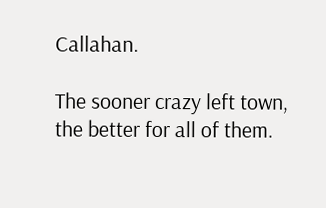Callahan.

The sooner crazy left town, the better for all of them.